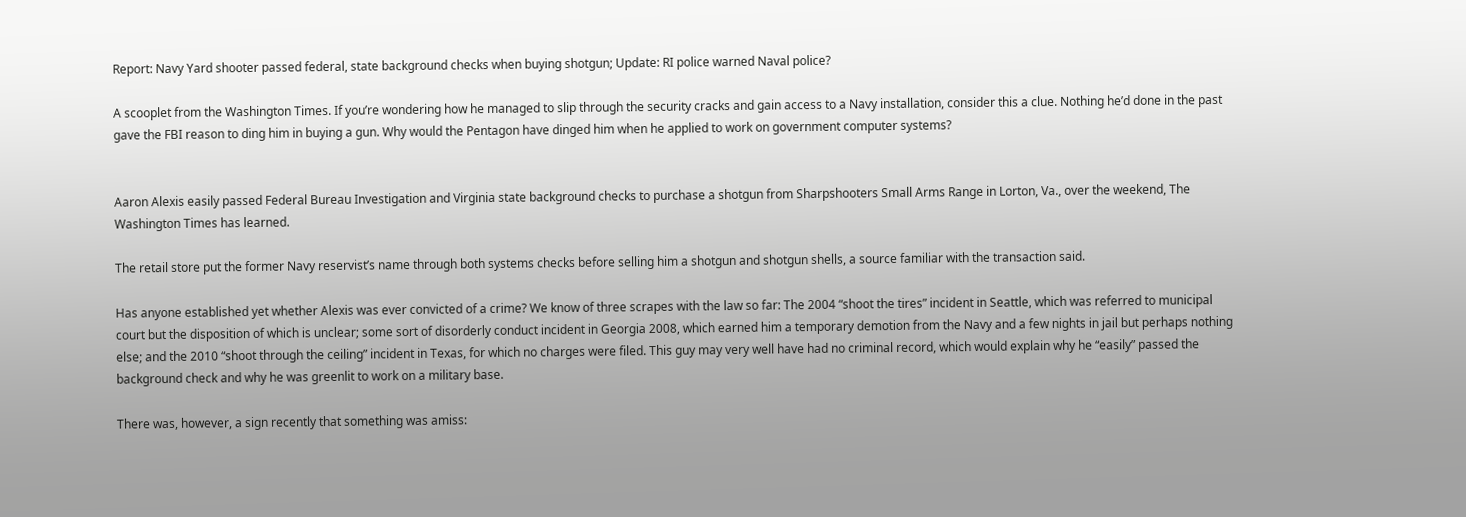Report: Navy Yard shooter passed federal, state background checks when buying shotgun; Update: RI police warned Naval police?

A scooplet from the Washington Times. If you’re wondering how he managed to slip through the security cracks and gain access to a Navy installation, consider this a clue. Nothing he’d done in the past gave the FBI reason to ding him in buying a gun. Why would the Pentagon have dinged him when he applied to work on government computer systems?


Aaron Alexis easily passed Federal Bureau Investigation and Virginia state background checks to purchase a shotgun from Sharpshooters Small Arms Range in Lorton, Va., over the weekend, The Washington Times has learned.

The retail store put the former Navy reservist’s name through both systems checks before selling him a shotgun and shotgun shells, a source familiar with the transaction said.

Has anyone established yet whether Alexis was ever convicted of a crime? We know of three scrapes with the law so far: The 2004 “shoot the tires” incident in Seattle, which was referred to municipal court but the disposition of which is unclear; some sort of disorderly conduct incident in Georgia 2008, which earned him a temporary demotion from the Navy and a few nights in jail but perhaps nothing else; and the 2010 “shoot through the ceiling” incident in Texas, for which no charges were filed. This guy may very well have had no criminal record, which would explain why he “easily” passed the background check and why he was greenlit to work on a military base.

There was, however, a sign recently that something was amiss: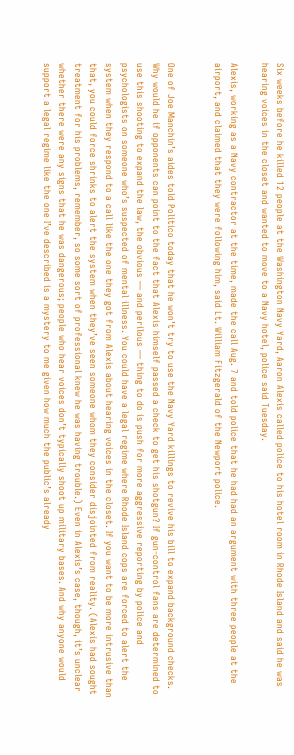Six weeks before he killed 12 people at the Washington Navy Yard, Aaron Alexis called police to his hotel room in Rhode Island and said he was hearing voices in the closet and wanted to move to a Navy hotel, police said Tuesday.

Alexis, working as a Navy contractor at the time, made the call Aug. 7 and told police that he had had an argument with three people at the airport, and claimed that they were following him, said Lt. William Fitzgerald of the Newport police.


One of Joe Manchin’s aides told Politico today that he won’t try to use the Navy Yard killings to revive his bill to expand background checks. Why would he if opponents can point to the fact that Alexis himself passed a check to get his shotgun? If gun-control fans are determined to use this shooting to expand the law, the obvious — and perilous — thing to do is push for more aggressive reporting by police and psychologists on someone who’s suspected of mental illness. You could have a legal regime where Rhode Island cops are forced to alert the system when they respond to a call like the one they got from Alexis about hearing voices in the closet. If you want to be more intrusive than that, you could force shrinks to alert the system when they’ve seen someone whom they consider disjointed from reality. (Alexis had sought treatment for his problems, remember, so some sort of professional knew he was having trouble.) Even in Alexis’s case, though, it’s unclear whether there were any signs that he was dangerous; people who hear voices don’t typically shoot up military bases. And why anyone would support a legal regime like the one I’ve described is a mystery to me given how much the public’s already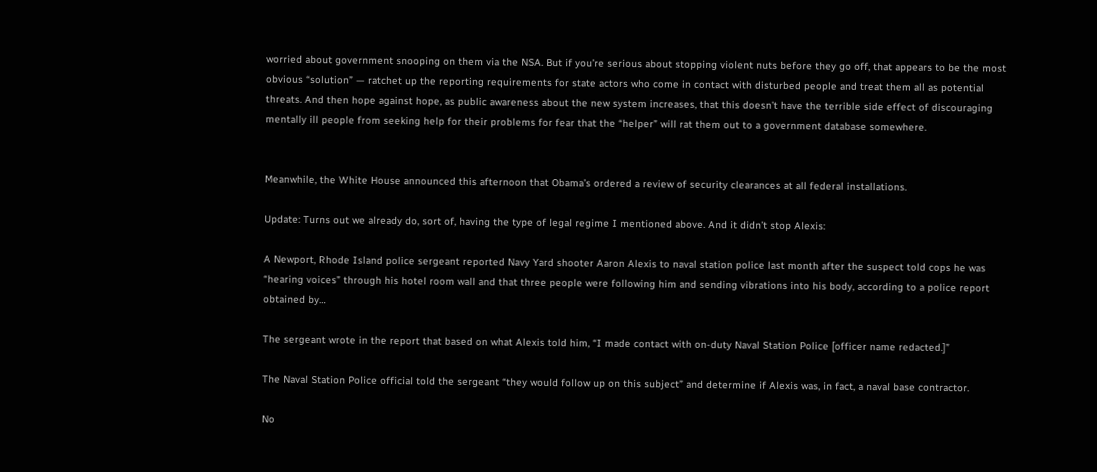worried about government snooping on them via the NSA. But if you’re serious about stopping violent nuts before they go off, that appears to be the most obvious “solution” — ratchet up the reporting requirements for state actors who come in contact with disturbed people and treat them all as potential threats. And then hope against hope, as public awareness about the new system increases, that this doesn’t have the terrible side effect of discouraging mentally ill people from seeking help for their problems for fear that the “helper” will rat them out to a government database somewhere.


Meanwhile, the White House announced this afternoon that Obama’s ordered a review of security clearances at all federal installations.

Update: Turns out we already do, sort of, having the type of legal regime I mentioned above. And it didn’t stop Alexis:

A Newport, Rhode Island police sergeant reported Navy Yard shooter Aaron Alexis to naval station police last month after the suspect told cops he was “hearing voices” through his hotel room wall and that three people were following him and sending vibrations into his body, according to a police report obtained by…

The sergeant wrote in the report that based on what Alexis told him, “I made contact with on-duty Naval Station Police [officer name redacted.]”

The Naval Station Police official told the sergeant “they would follow up on this subject” and determine if Alexis was, in fact, a naval base contractor.

No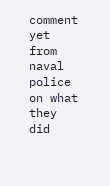comment yet from naval police on what they did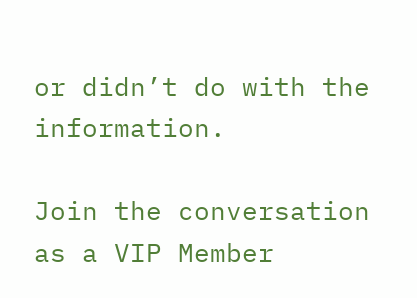or didn’t do with the information.

Join the conversation as a VIP Member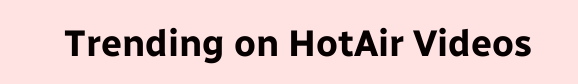Trending on HotAir Videos